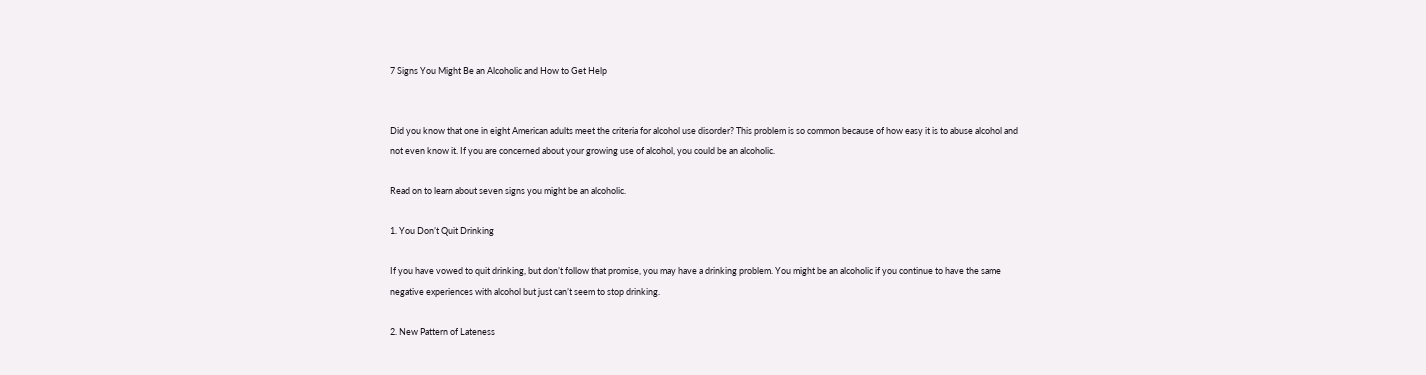7 Signs You Might Be an Alcoholic and How to Get Help


Did you know that one in eight American adults meet the criteria for alcohol use disorder? This problem is so common because of how easy it is to abuse alcohol and not even know it. If you are concerned about your growing use of alcohol, you could be an alcoholic.

Read on to learn about seven signs you might be an alcoholic.

1. You Don’t Quit Drinking

If you have vowed to quit drinking, but don’t follow that promise, you may have a drinking problem. You might be an alcoholic if you continue to have the same negative experiences with alcohol but just can’t seem to stop drinking.

2. New Pattern of Lateness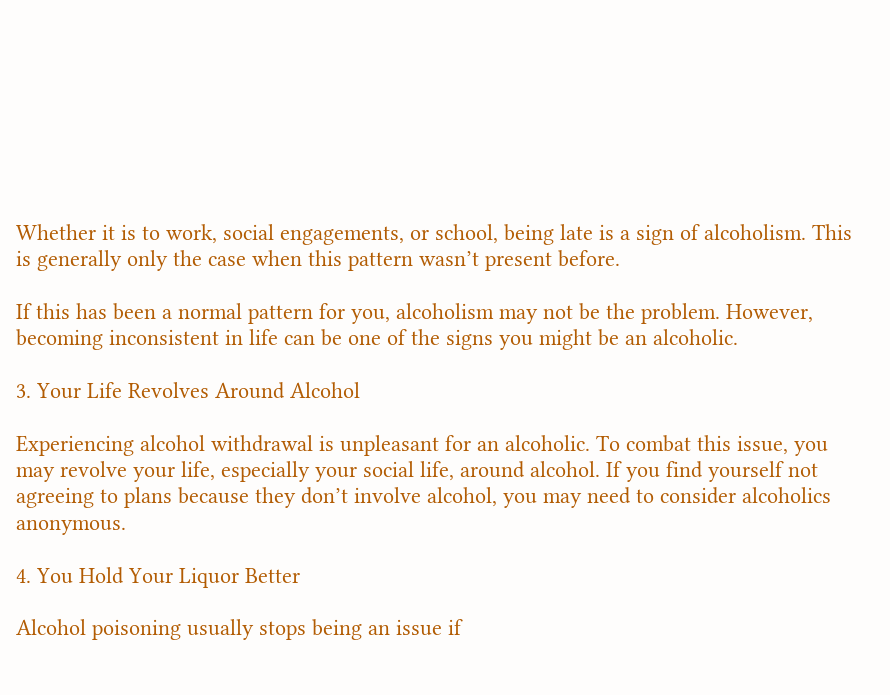Whether it is to work, social engagements, or school, being late is a sign of alcoholism. This is generally only the case when this pattern wasn’t present before.

If this has been a normal pattern for you, alcoholism may not be the problem. However, becoming inconsistent in life can be one of the signs you might be an alcoholic.

3. Your Life Revolves Around Alcohol

Experiencing alcohol withdrawal is unpleasant for an alcoholic. To combat this issue, you may revolve your life, especially your social life, around alcohol. If you find yourself not agreeing to plans because they don’t involve alcohol, you may need to consider alcoholics anonymous.

4. You Hold Your Liquor Better

Alcohol poisoning usually stops being an issue if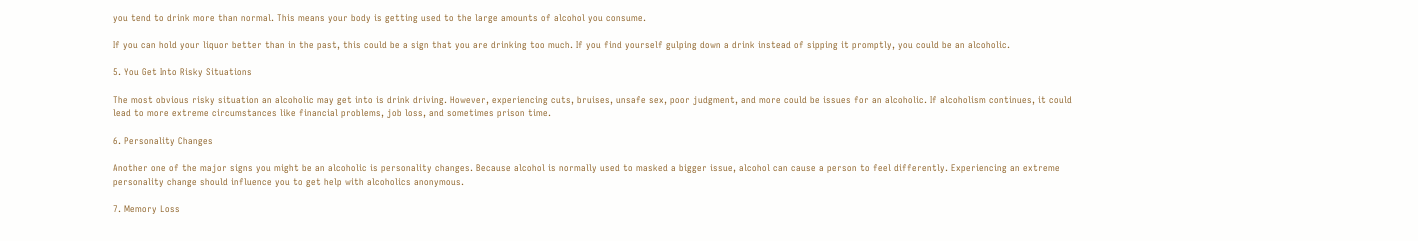you tend to drink more than normal. This means your body is getting used to the large amounts of alcohol you consume.

If you can hold your liquor better than in the past, this could be a sign that you are drinking too much. If you find yourself gulping down a drink instead of sipping it promptly, you could be an alcoholic.

5. You Get Into Risky Situations

The most obvious risky situation an alcoholic may get into is drink driving. However, experiencing cuts, bruises, unsafe sex, poor judgment, and more could be issues for an alcoholic. If alcoholism continues, it could lead to more extreme circumstances like financial problems, job loss, and sometimes prison time.

6. Personality Changes

Another one of the major signs you might be an alcoholic is personality changes. Because alcohol is normally used to masked a bigger issue, alcohol can cause a person to feel differently. Experiencing an extreme personality change should influence you to get help with alcoholics anonymous.

7. Memory Loss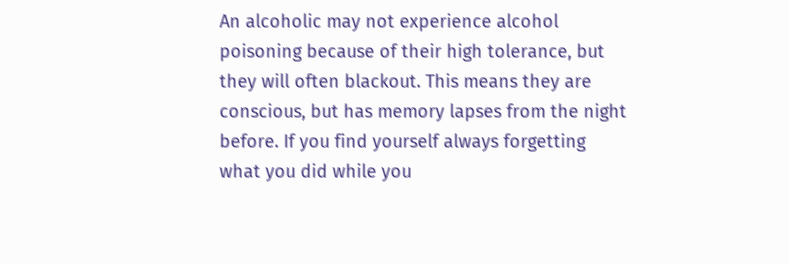An alcoholic may not experience alcohol poisoning because of their high tolerance, but they will often blackout. This means they are conscious, but has memory lapses from the night before. If you find yourself always forgetting what you did while you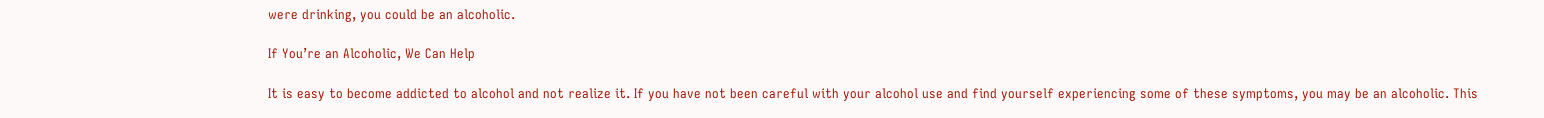were drinking, you could be an alcoholic.

If You’re an Alcoholic, We Can Help

It is easy to become addicted to alcohol and not realize it. If you have not been careful with your alcohol use and find yourself experiencing some of these symptoms, you may be an alcoholic. This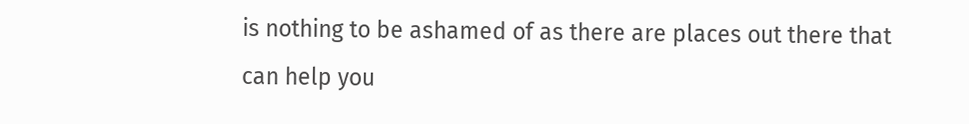is nothing to be ashamed of as there are places out there that can help you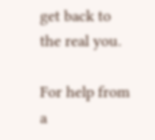get back to the real you.

For help from a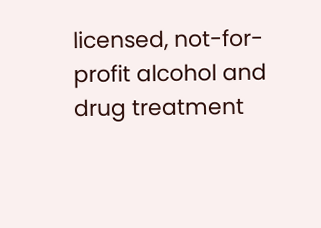licensed, not-for-profit alcohol and drug treatment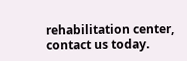rehabilitation center, contact us today.